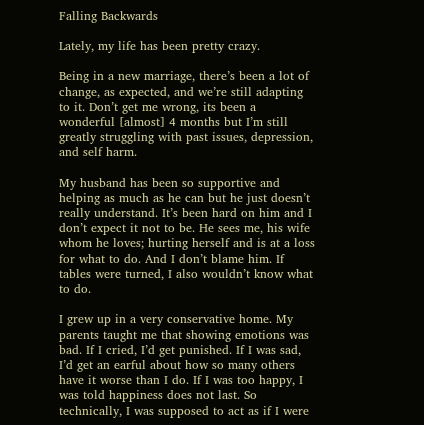Falling Backwards

Lately, my life has been pretty crazy.

Being in a new marriage, there’s been a lot of change, as expected, and we’re still adapting to it. Don’t get me wrong, its been a wonderful [almost] 4 months but I’m still greatly struggling with past issues, depression, and self harm.

My husband has been so supportive and helping as much as he can but he just doesn’t really understand. It’s been hard on him and I don’t expect it not to be. He sees me, his wife whom he loves; hurting herself and is at a loss for what to do. And I don’t blame him. If tables were turned, I also wouldn’t know what to do.

I grew up in a very conservative home. My parents taught me that showing emotions was bad. If I cried, I’d get punished. If I was sad, I’d get an earful about how so many others have it worse than I do. If I was too happy, I was told happiness does not last. So technically, I was supposed to act as if I were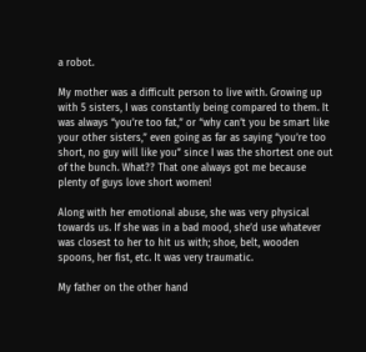a robot.

My mother was a difficult person to live with. Growing up with 5 sisters, I was constantly being compared to them. It was always “you’re too fat,” or “why can’t you be smart like your other sisters,” even going as far as saying “you’re too short, no guy will like you” since I was the shortest one out of the bunch. What?? That one always got me because plenty of guys love short women!

Along with her emotional abuse, she was very physical towards us. If she was in a bad mood, she’d use whatever was closest to her to hit us with; shoe, belt, wooden spoons, her fist, etc. It was very traumatic.

My father on the other hand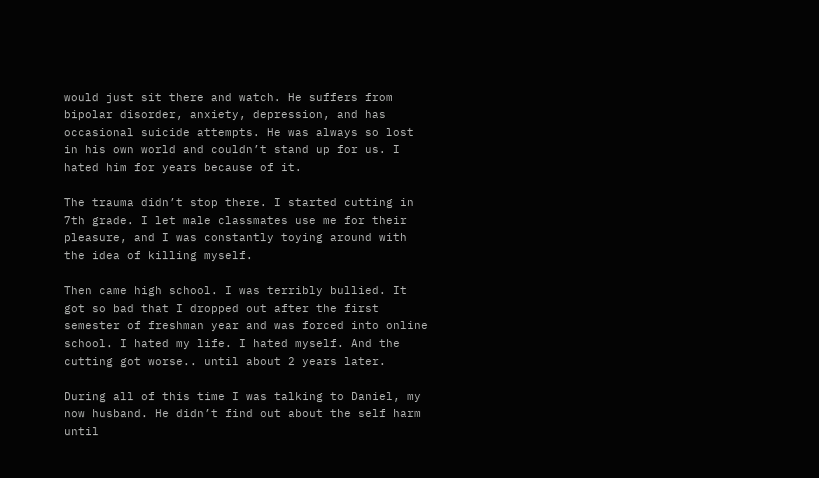would just sit there and watch. He suffers from bipolar disorder, anxiety, depression, and has occasional suicide attempts. He was always so lost in his own world and couldn’t stand up for us. I hated him for years because of it.

The trauma didn’t stop there. I started cutting in 7th grade. I let male classmates use me for their pleasure, and I was constantly toying around with the idea of killing myself.

Then came high school. I was terribly bullied. It got so bad that I dropped out after the first semester of freshman year and was forced into online school. I hated my life. I hated myself. And the cutting got worse.. until about 2 years later.

During all of this time I was talking to Daniel, my now husband. He didn’t find out about the self harm until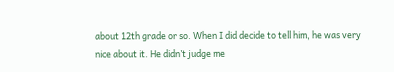about 12th grade or so. When I did decide to tell him, he was very nice about it. He didn’t judge me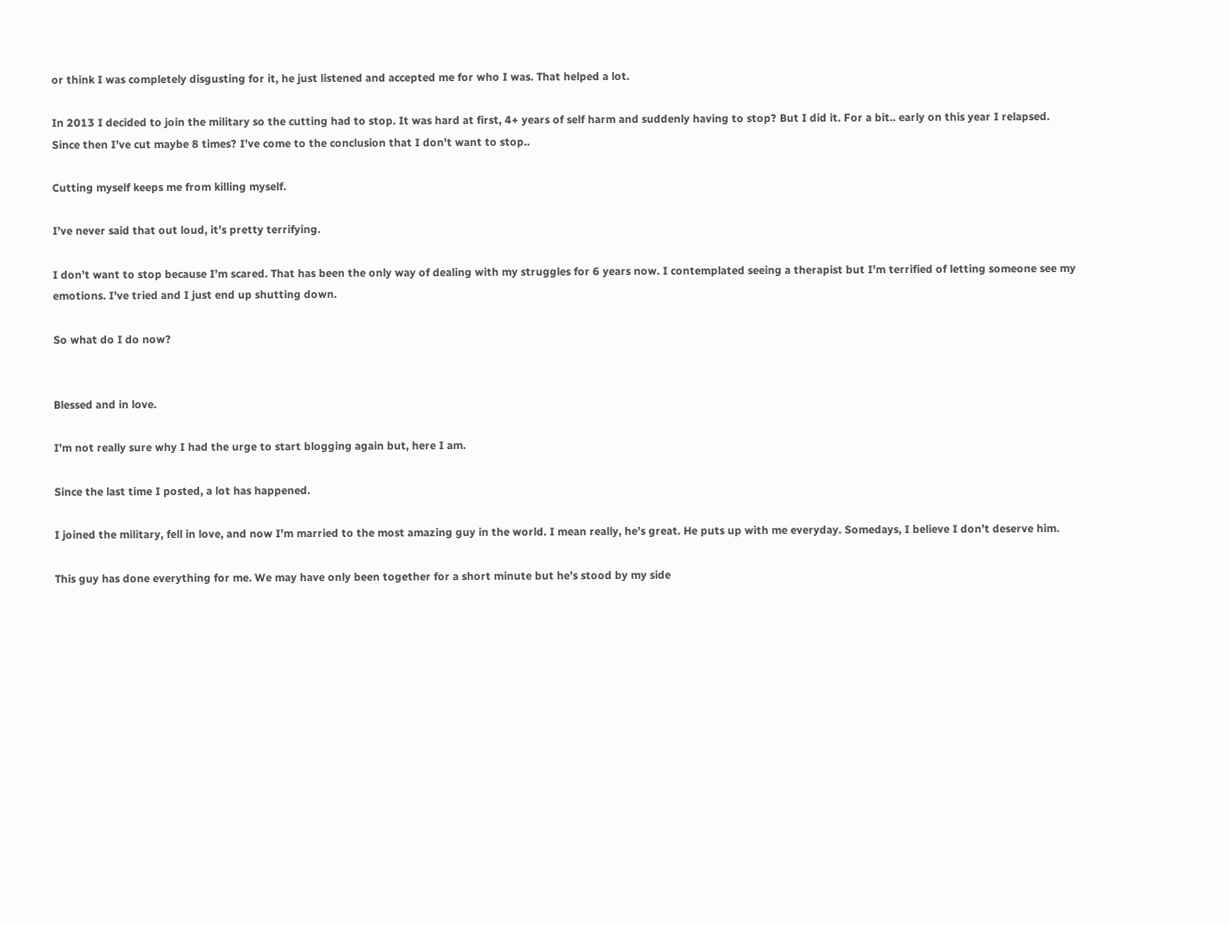or think I was completely disgusting for it, he just listened and accepted me for who I was. That helped a lot.

In 2013 I decided to join the military so the cutting had to stop. It was hard at first, 4+ years of self harm and suddenly having to stop? But I did it. For a bit.. early on this year I relapsed. Since then I’ve cut maybe 8 times? I’ve come to the conclusion that I don’t want to stop..

Cutting myself keeps me from killing myself.

I’ve never said that out loud, it’s pretty terrifying.

I don’t want to stop because I’m scared. That has been the only way of dealing with my struggles for 6 years now. I contemplated seeing a therapist but I’m terrified of letting someone see my emotions. I’ve tried and I just end up shutting down.

So what do I do now?


Blessed and in love.

I’m not really sure why I had the urge to start blogging again but, here I am.

Since the last time I posted, a lot has happened.

I joined the military, fell in love, and now I’m married to the most amazing guy in the world. I mean really, he’s great. He puts up with me everyday. Somedays, I believe I don’t deserve him.

This guy has done everything for me. We may have only been together for a short minute but he’s stood by my side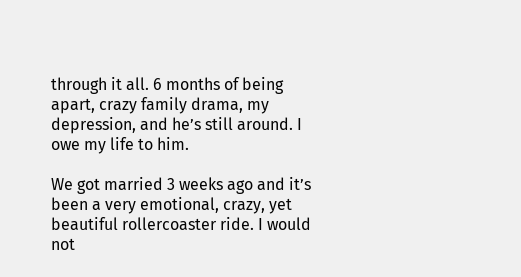through it all. 6 months of being apart, crazy family drama, my depression, and he’s still around. I owe my life to him.

We got married 3 weeks ago and it’s been a very emotional, crazy, yet beautiful rollercoaster ride. I would not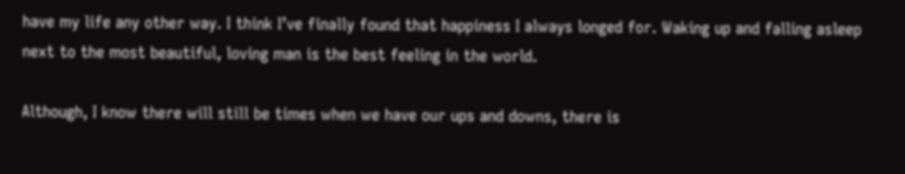have my life any other way. I think I’ve finally found that happiness I always longed for. Waking up and falling asleep next to the most beautiful, loving man is the best feeling in the world.

Although, I know there will still be times when we have our ups and downs, there is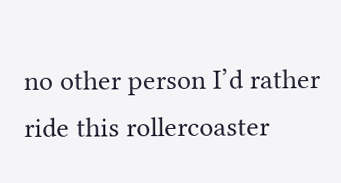no other person I’d rather ride this rollercoaster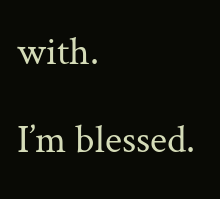with.

I’m blessed.